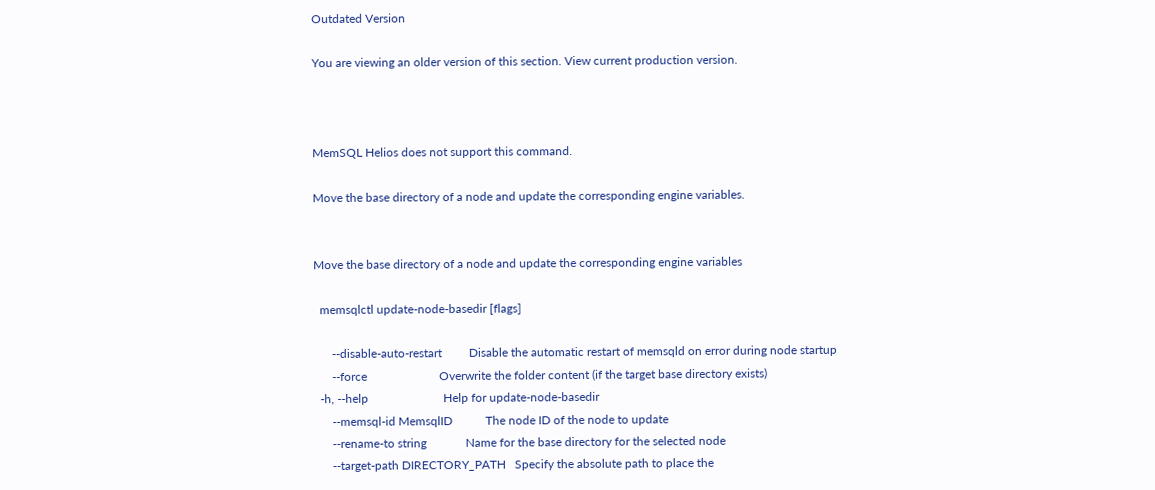Outdated Version

You are viewing an older version of this section. View current production version.



MemSQL Helios does not support this command.

Move the base directory of a node and update the corresponding engine variables.


Move the base directory of a node and update the corresponding engine variables

  memsqlctl update-node-basedir [flags]

      --disable-auto-restart         Disable the automatic restart of memsqld on error during node startup
      --force                        Overwrite the folder content (if the target base directory exists)
  -h, --help                         Help for update-node-basedir
      --memsql-id MemsqlID           The node ID of the node to update
      --rename-to string             Name for the base directory for the selected node
      --target-path DIRECTORY_PATH   Specify the absolute path to place the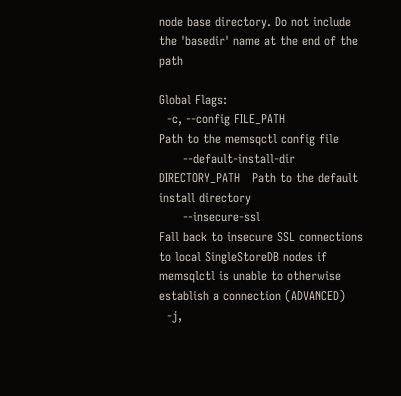node base directory. Do not include the 'basedir' name at the end of the path

Global Flags:
  -c, --config FILE_PATH                     Path to the memsqctl config file
      --default-install-dir DIRECTORY_PATH   Path to the default install directory
      --insecure-ssl                         Fall back to insecure SSL connections to local SingleStoreDB nodes if memsqlctl is unable to otherwise establish a connection (ADVANCED)
  -j,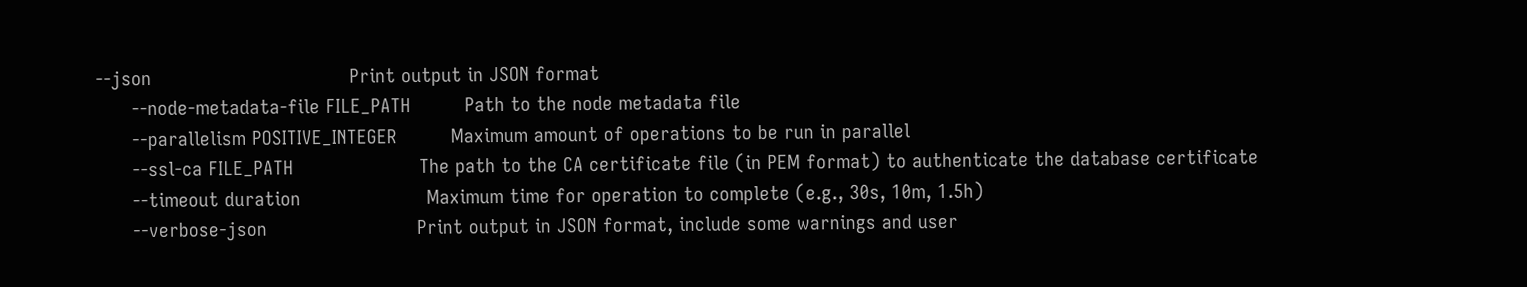--json                                 Print output in JSON format
      --node-metadata-file FILE_PATH         Path to the node metadata file
      --parallelism POSITIVE_INTEGER         Maximum amount of operations to be run in parallel
      --ssl-ca FILE_PATH                     The path to the CA certificate file (in PEM format) to authenticate the database certificate
      --timeout duration                     Maximum time for operation to complete (e.g., 30s, 10m, 1.5h)
      --verbose-json                         Print output in JSON format, include some warnings and user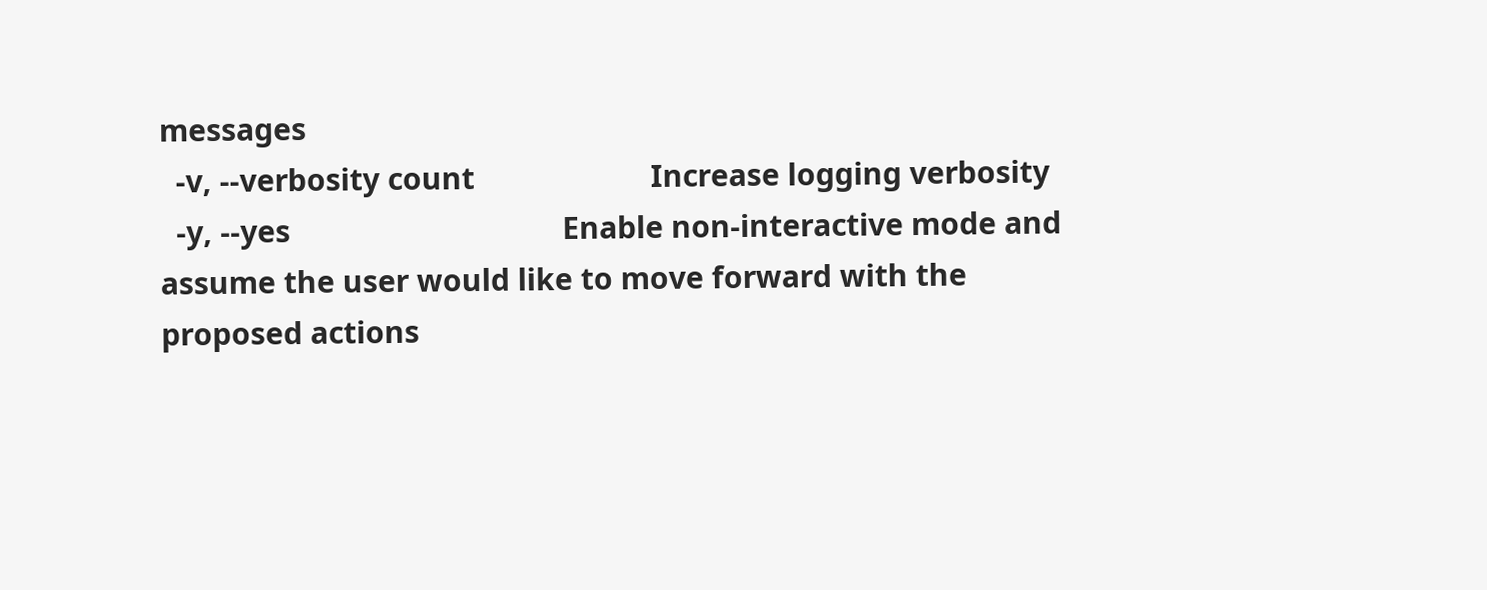messages
  -v, --verbosity count                      Increase logging verbosity
  -y, --yes                                  Enable non-interactive mode and assume the user would like to move forward with the proposed actions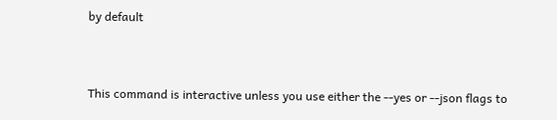by default


This command is interactive unless you use either the --yes or --json flags to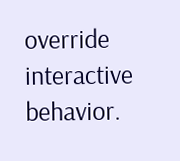override interactive behavior.